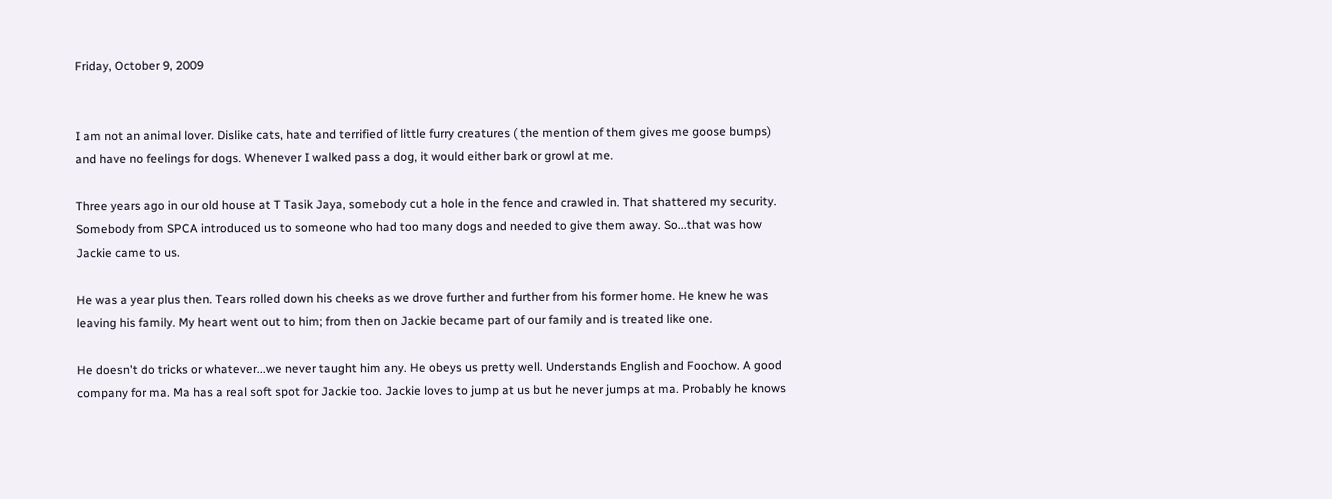Friday, October 9, 2009


I am not an animal lover. Dislike cats, hate and terrified of little furry creatures ( the mention of them gives me goose bumps) and have no feelings for dogs. Whenever I walked pass a dog, it would either bark or growl at me.

Three years ago in our old house at T Tasik Jaya, somebody cut a hole in the fence and crawled in. That shattered my security. Somebody from SPCA introduced us to someone who had too many dogs and needed to give them away. So...that was how Jackie came to us.

He was a year plus then. Tears rolled down his cheeks as we drove further and further from his former home. He knew he was leaving his family. My heart went out to him; from then on Jackie became part of our family and is treated like one.

He doesn't do tricks or whatever...we never taught him any. He obeys us pretty well. Understands English and Foochow. A good company for ma. Ma has a real soft spot for Jackie too. Jackie loves to jump at us but he never jumps at ma. Probably he knows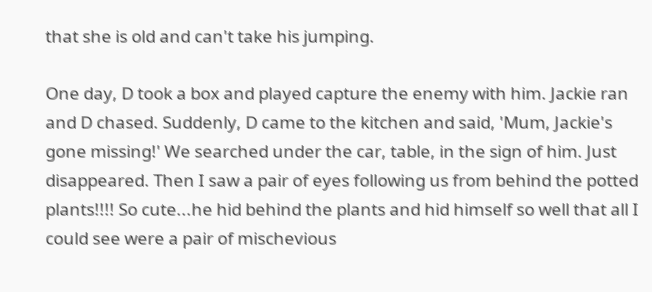that she is old and can't take his jumping.

One day, D took a box and played capture the enemy with him. Jackie ran and D chased. Suddenly, D came to the kitchen and said, 'Mum, Jackie's gone missing!' We searched under the car, table, in the sign of him. Just disappeared. Then I saw a pair of eyes following us from behind the potted plants!!!! So cute...he hid behind the plants and hid himself so well that all I could see were a pair of mischevious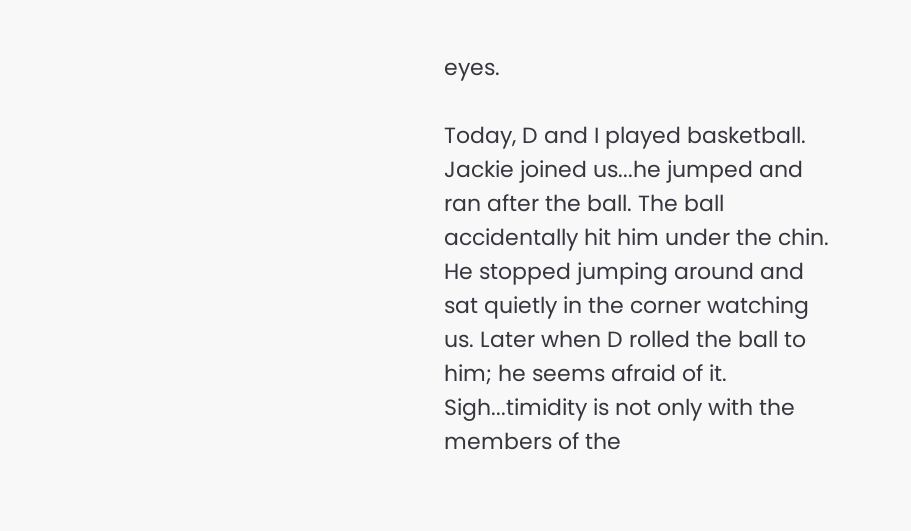eyes.

Today, D and I played basketball. Jackie joined us...he jumped and ran after the ball. The ball accidentally hit him under the chin. He stopped jumping around and sat quietly in the corner watching us. Later when D rolled the ball to him; he seems afraid of it. Sigh...timidity is not only with the members of the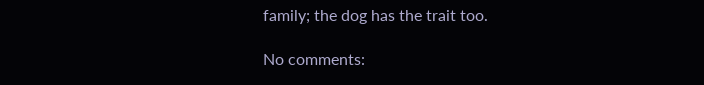family; the dog has the trait too.

No comments: